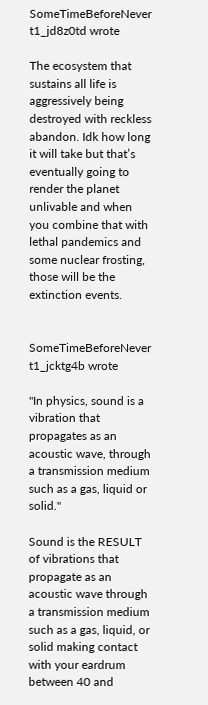SomeTimeBeforeNever t1_jd8z0td wrote

The ecosystem that sustains all life is aggressively being destroyed with reckless abandon. Idk how long it will take but that’s eventually going to render the planet unlivable and when you combine that with lethal pandemics and some nuclear frosting, those will be the extinction events.


SomeTimeBeforeNever t1_jcktg4b wrote

"In physics, sound is a vibration that propagates as an acoustic wave, through a transmission medium such as a gas, liquid or solid."

Sound is the RESULT of vibrations that propagate as an acoustic wave through a transmission medium such as a gas, liquid, or solid making contact with your eardrum between 40 and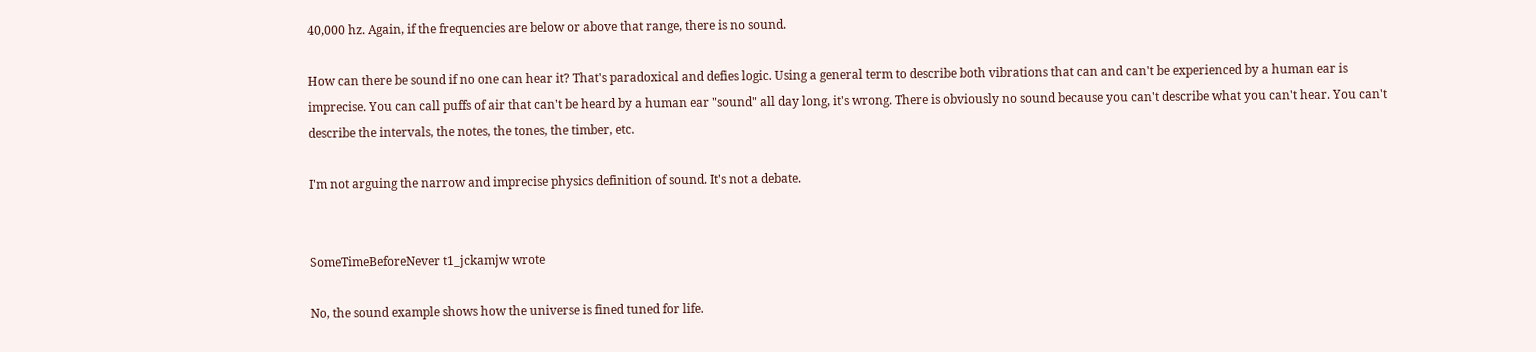40,000 hz. Again, if the frequencies are below or above that range, there is no sound.

How can there be sound if no one can hear it? That's paradoxical and defies logic. Using a general term to describe both vibrations that can and can't be experienced by a human ear is imprecise. You can call puffs of air that can't be heard by a human ear "sound" all day long, it's wrong. There is obviously no sound because you can't describe what you can't hear. You can't describe the intervals, the notes, the tones, the timber, etc.

I'm not arguing the narrow and imprecise physics definition of sound. It's not a debate.


SomeTimeBeforeNever t1_jckamjw wrote

No, the sound example shows how the universe is fined tuned for life.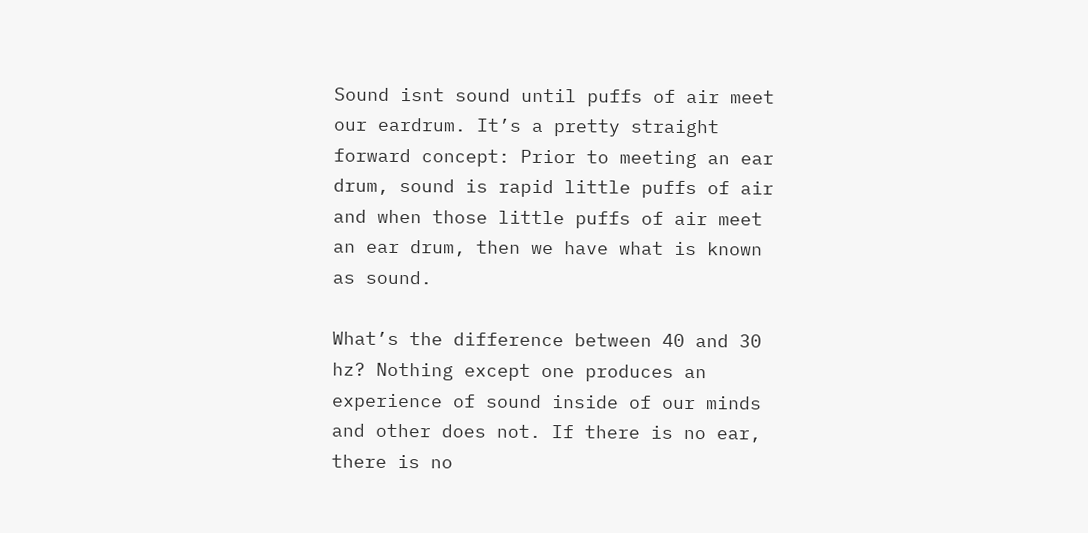Sound isnt sound until puffs of air meet our eardrum. It’s a pretty straight forward concept: Prior to meeting an ear drum, sound is rapid little puffs of air and when those little puffs of air meet an ear drum, then we have what is known as sound.

What’s the difference between 40 and 30 hz? Nothing except one produces an experience of sound inside of our minds and other does not. If there is no ear, there is no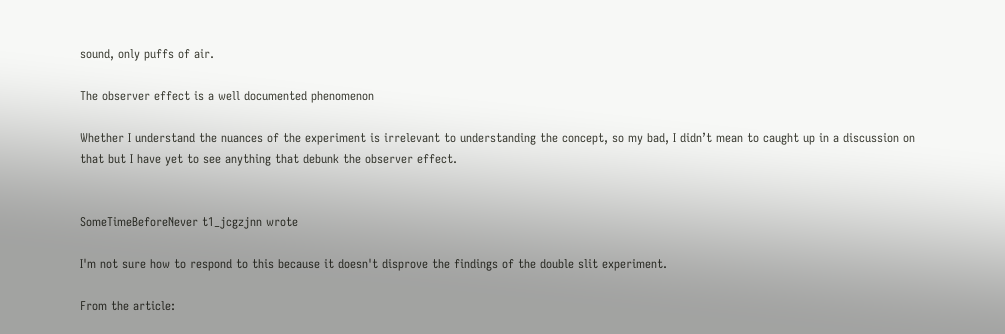sound, only puffs of air.

The observer effect is a well documented phenomenon

Whether I understand the nuances of the experiment is irrelevant to understanding the concept, so my bad, I didn’t mean to caught up in a discussion on that but I have yet to see anything that debunk the observer effect.


SomeTimeBeforeNever t1_jcgzjnn wrote

I'm not sure how to respond to this because it doesn't disprove the findings of the double slit experiment.

From the article: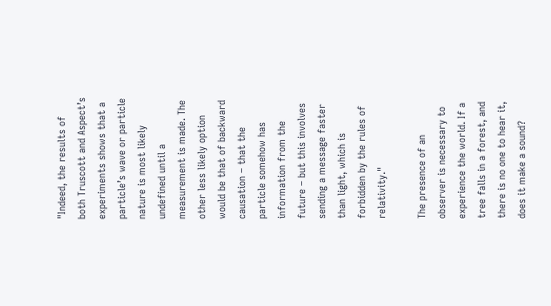"Indeed, the results of both Truscott and Aspect’s experiments shows that a particle’s wave or particle nature is most likely undefined until a measurement is made. The other less likely option would be that of backward causation – that the particle somehow has information from the future – but this involves sending a message faster than light, which is forbidden by the rules of relativity."

The presence of an observer is necessary to experience the world. If a tree falls in a forest, and there is no one to hear it, does it make a sound?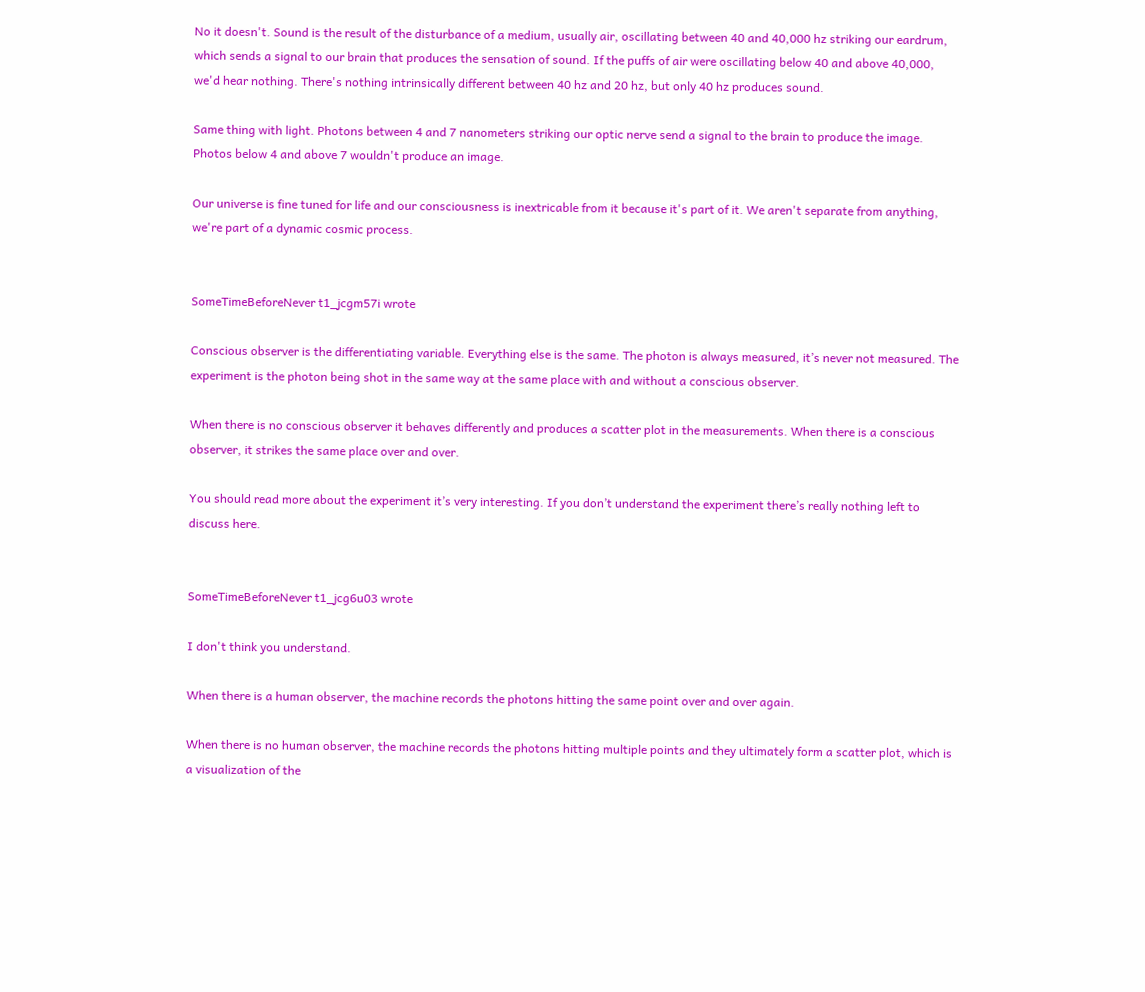No it doesn't. Sound is the result of the disturbance of a medium, usually air, oscillating between 40 and 40,000 hz striking our eardrum, which sends a signal to our brain that produces the sensation of sound. If the puffs of air were oscillating below 40 and above 40,000, we'd hear nothing. There's nothing intrinsically different between 40 hz and 20 hz, but only 40 hz produces sound.

Same thing with light. Photons between 4 and 7 nanometers striking our optic nerve send a signal to the brain to produce the image. Photos below 4 and above 7 wouldn't produce an image.

Our universe is fine tuned for life and our consciousness is inextricable from it because it's part of it. We aren't separate from anything, we're part of a dynamic cosmic process.


SomeTimeBeforeNever t1_jcgm57i wrote

Conscious observer is the differentiating variable. Everything else is the same. The photon is always measured, it’s never not measured. The experiment is the photon being shot in the same way at the same place with and without a conscious observer.

When there is no conscious observer it behaves differently and produces a scatter plot in the measurements. When there is a conscious observer, it strikes the same place over and over.

You should read more about the experiment it’s very interesting. If you don’t understand the experiment there’s really nothing left to discuss here.


SomeTimeBeforeNever t1_jcg6u03 wrote

I don't think you understand.

When there is a human observer, the machine records the photons hitting the same point over and over again.

When there is no human observer, the machine records the photons hitting multiple points and they ultimately form a scatter plot, which is a visualization of the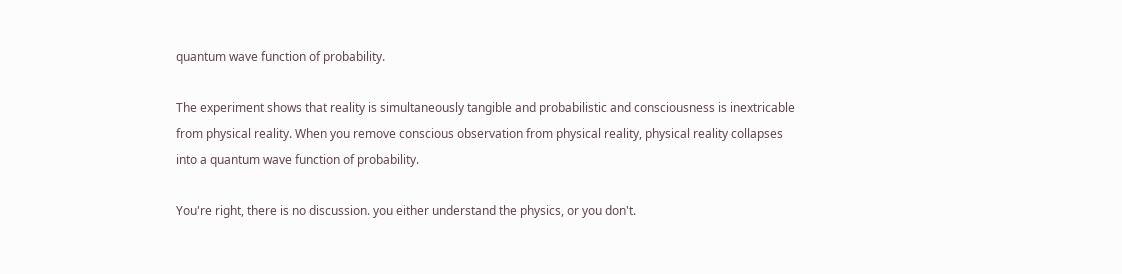quantum wave function of probability.

The experiment shows that reality is simultaneously tangible and probabilistic and consciousness is inextricable from physical reality. When you remove conscious observation from physical reality, physical reality collapses into a quantum wave function of probability.

You're right, there is no discussion. you either understand the physics, or you don't.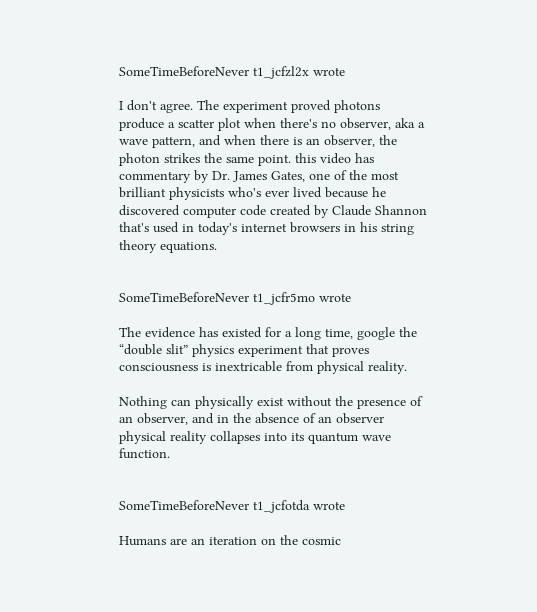SomeTimeBeforeNever t1_jcfzl2x wrote

I don't agree. The experiment proved photons produce a scatter plot when there's no observer, aka a wave pattern, and when there is an observer, the photon strikes the same point. this video has commentary by Dr. James Gates, one of the most brilliant physicists who's ever lived because he discovered computer code created by Claude Shannon that's used in today's internet browsers in his string theory equations.


SomeTimeBeforeNever t1_jcfr5mo wrote

The evidence has existed for a long time, google the “double slit” physics experiment that proves consciousness is inextricable from physical reality.

Nothing can physically exist without the presence of an observer, and in the absence of an observer physical reality collapses into its quantum wave function.


SomeTimeBeforeNever t1_jcfotda wrote

Humans are an iteration on the cosmic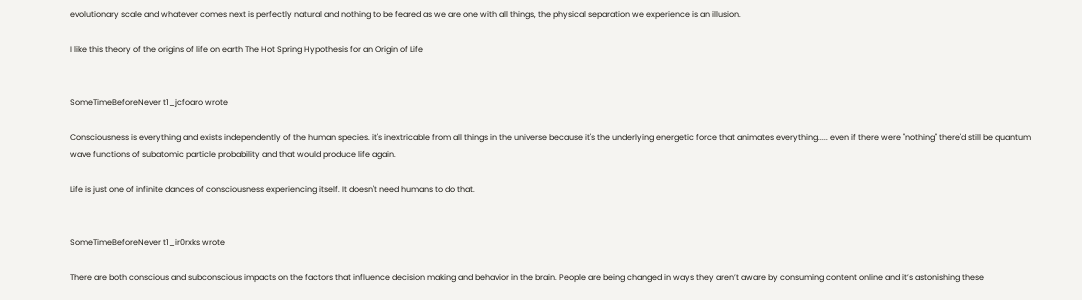evolutionary scale and whatever comes next is perfectly natural and nothing to be feared as we are one with all things, the physical separation we experience is an illusion.

I like this theory of the origins of life on earth The Hot Spring Hypothesis for an Origin of Life


SomeTimeBeforeNever t1_jcfoaro wrote

Consciousness is everything and exists independently of the human species. it's inextricable from all things in the universe because it's the underlying energetic force that animates everything..... even if there were "nothing" there'd still be quantum wave functions of subatomic particle probability and that would produce life again.

Life is just one of infinite dances of consciousness experiencing itself. It doesn't need humans to do that.


SomeTimeBeforeNever t1_ir0rxks wrote

There are both conscious and subconscious impacts on the factors that influence decision making and behavior in the brain. People are being changed in ways they aren’t aware by consuming content online and it’s astonishing these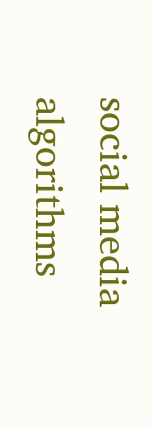social media algorithms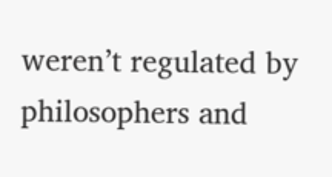weren’t regulated by philosophers and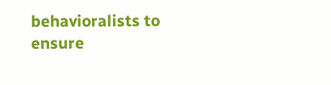behavioralists to ensure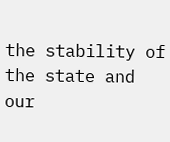the stability of the state and our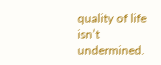quality of life isn’t undermined.